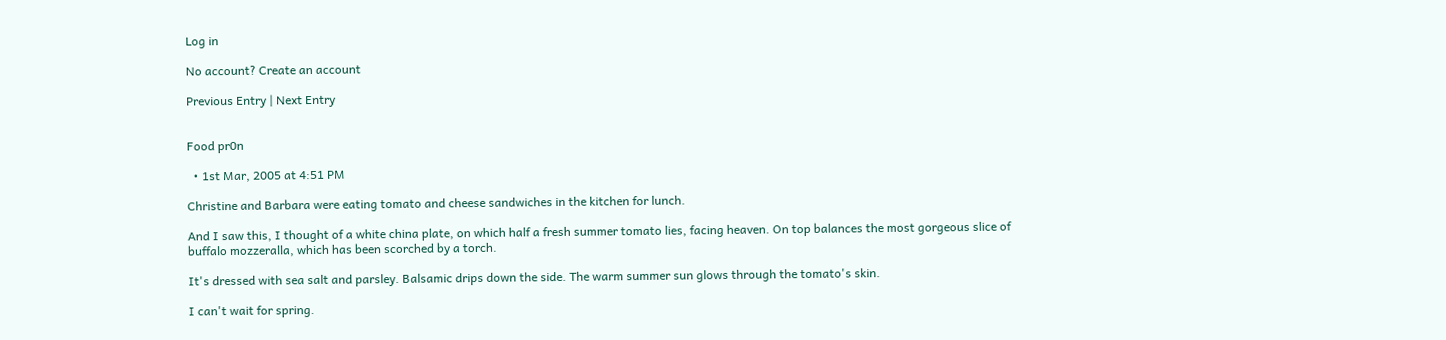Log in

No account? Create an account

Previous Entry | Next Entry


Food pr0n

  • 1st Mar, 2005 at 4:51 PM

Christine and Barbara were eating tomato and cheese sandwiches in the kitchen for lunch.

And I saw this, I thought of a white china plate, on which half a fresh summer tomato lies, facing heaven. On top balances the most gorgeous slice of buffalo mozzeralla, which has been scorched by a torch.

It's dressed with sea salt and parsley. Balsamic drips down the side. The warm summer sun glows through the tomato's skin.

I can't wait for spring.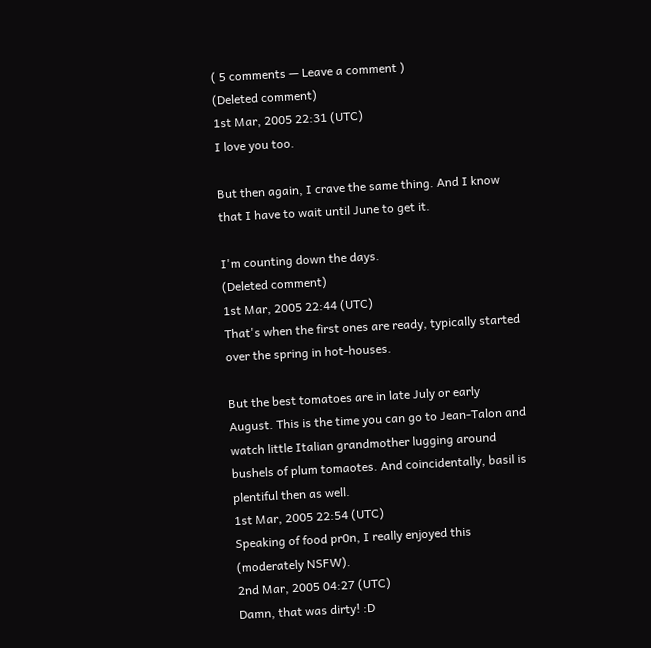( 5 comments — Leave a comment )
(Deleted comment)
1st Mar, 2005 22:31 (UTC)
I love you too.

But then again, I crave the same thing. And I know that I have to wait until June to get it.

I'm counting down the days.
(Deleted comment)
1st Mar, 2005 22:44 (UTC)
That's when the first ones are ready, typically started over the spring in hot-houses.

But the best tomatoes are in late July or early August. This is the time you can go to Jean-Talon and watch little Italian grandmother lugging around bushels of plum tomaotes. And coincidentally, basil is plentiful then as well.
1st Mar, 2005 22:54 (UTC)
Speaking of food pr0n, I really enjoyed this (moderately NSFW).
2nd Mar, 2005 04:27 (UTC)
Damn, that was dirty! :D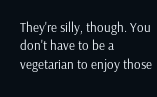They're silly, though. You don't have to be a vegetarian to enjoy those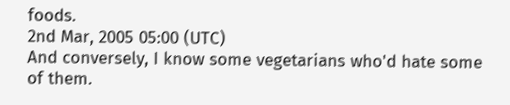foods.
2nd Mar, 2005 05:00 (UTC)
And conversely, I know some vegetarians who'd hate some of them.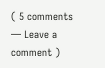( 5 comments — Leave a comment )